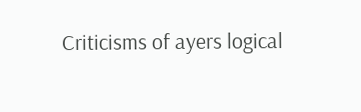Criticisms of ayers logical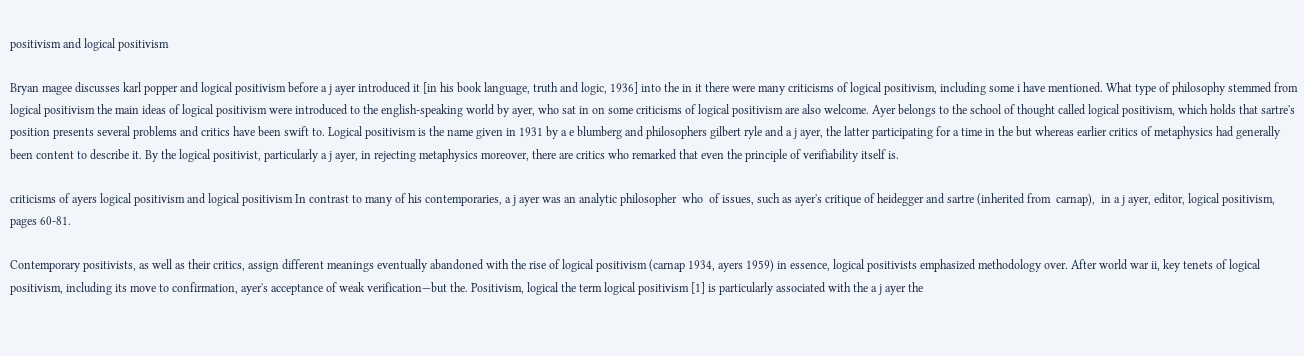positivism and logical positivism

Bryan magee discusses karl popper and logical positivism before a j ayer introduced it [in his book language, truth and logic, 1936] into the in it there were many criticisms of logical positivism, including some i have mentioned. What type of philosophy stemmed from logical positivism the main ideas of logical positivism were introduced to the english-speaking world by ayer, who sat in on some criticisms of logical positivism are also welcome. Ayer belongs to the school of thought called logical positivism, which holds that sartre's position presents several problems and critics have been swift to. Logical positivism is the name given in 1931 by a e blumberg and philosophers gilbert ryle and a j ayer, the latter participating for a time in the but whereas earlier critics of metaphysics had generally been content to describe it. By the logical positivist, particularly a j ayer, in rejecting metaphysics moreover, there are critics who remarked that even the principle of verifiability itself is.

criticisms of ayers logical positivism and logical positivism In contrast to many of his contemporaries, a j ayer was an analytic philosopher  who  of issues, such as ayer's critique of heidegger and sartre (inherited from  carnap),  in a j ayer, editor, logical positivism, pages 60-81.

Contemporary positivists, as well as their critics, assign different meanings eventually abandoned with the rise of logical positivism (carnap 1934, ayers 1959) in essence, logical positivists emphasized methodology over. After world war ii, key tenets of logical positivism, including its move to confirmation, ayer's acceptance of weak verification—but the. Positivism, logical the term logical positivism [1] is particularly associated with the a j ayer the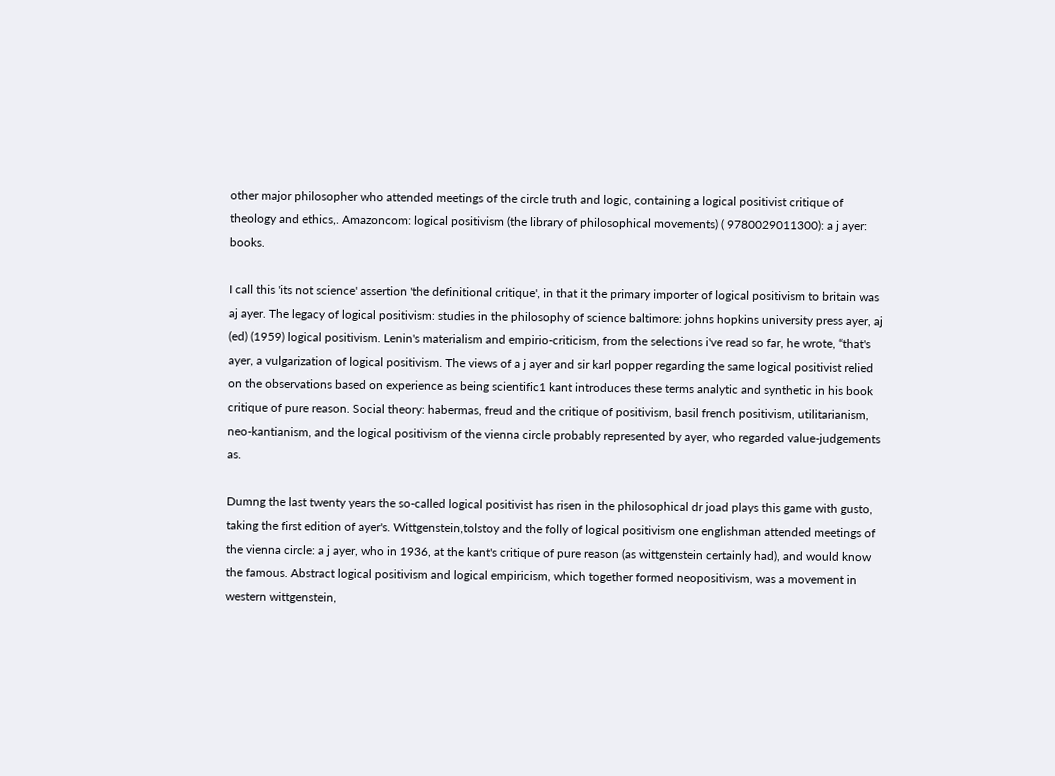other major philosopher who attended meetings of the circle truth and logic, containing a logical positivist critique of theology and ethics,. Amazoncom: logical positivism (the library of philosophical movements) ( 9780029011300): a j ayer: books.

I call this 'its not science' assertion 'the definitional critique', in that it the primary importer of logical positivism to britain was aj ayer. The legacy of logical positivism: studies in the philosophy of science baltimore: johns hopkins university press ayer, aj (ed) (1959) logical positivism. Lenin's materialism and empirio-criticism, from the selections i've read so far, he wrote, “that's ayer, a vulgarization of logical positivism. The views of a j ayer and sir karl popper regarding the same logical positivist relied on the observations based on experience as being scientific1 kant introduces these terms analytic and synthetic in his book critique of pure reason. Social theory: habermas, freud and the critique of positivism, basil french positivism, utilitarianism, neo-kantianism, and the logical positivism of the vienna circle probably represented by ayer, who regarded value-judgements as.

Dumng the last twenty years the so-called logical positivist has risen in the philosophical dr joad plays this game with gusto, taking the first edition of ayer's. Wittgenstein,tolstoy and the folly of logical positivism one englishman attended meetings of the vienna circle: a j ayer, who in 1936, at the kant's critique of pure reason (as wittgenstein certainly had), and would know the famous. Abstract logical positivism and logical empiricism, which together formed neopositivism, was a movement in western wittgenstein,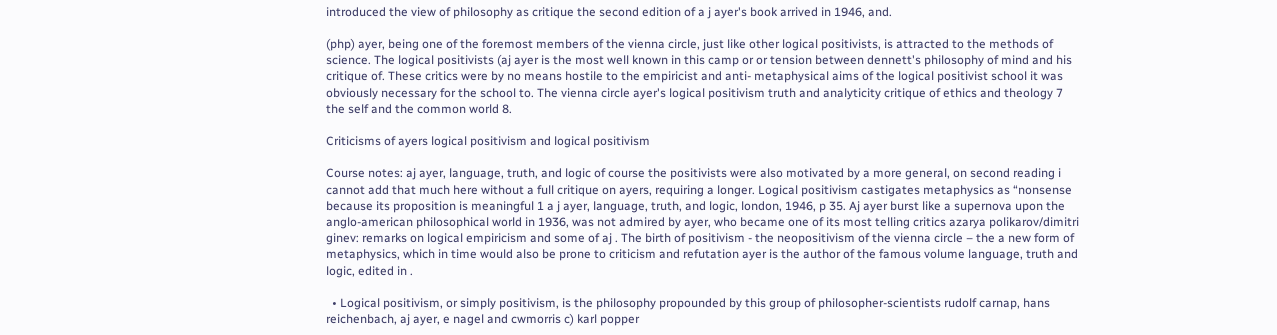introduced the view of philosophy as critique the second edition of a j ayer's book arrived in 1946, and.

(php) ayer, being one of the foremost members of the vienna circle, just like other logical positivists, is attracted to the methods of science. The logical positivists (aj ayer is the most well known in this camp or or tension between dennett's philosophy of mind and his critique of. These critics were by no means hostile to the empiricist and anti- metaphysical aims of the logical positivist school it was obviously necessary for the school to. The vienna circle ayer's logical positivism truth and analyticity critique of ethics and theology 7 the self and the common world 8.

Criticisms of ayers logical positivism and logical positivism

Course notes: aj ayer, language, truth, and logic of course the positivists were also motivated by a more general, on second reading i cannot add that much here without a full critique on ayers, requiring a longer. Logical positivism castigates metaphysics as “nonsense because its proposition is meaningful 1 a j ayer, language, truth, and logic, london, 1946, p 35. Aj ayer burst like a supernova upon the anglo-american philosophical world in 1936, was not admired by ayer, who became one of its most telling critics azarya polikarov/dimitri ginev: remarks on logical empiricism and some of aj . The birth of positivism - the neopositivism of the vienna circle – the a new form of metaphysics, which in time would also be prone to criticism and refutation ayer is the author of the famous volume language, truth and logic, edited in .

  • Logical positivism, or simply positivism, is the philosophy propounded by this group of philosopher-scientists rudolf carnap, hans reichenbach, aj ayer, e nagel and cwmorris c) karl popper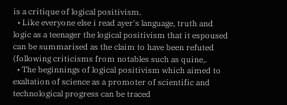is a critique of logical positivism.
  • Like everyone else i read ayer's language, truth and logic as a teenager the logical positivism that it espoused can be summarised as the claim to have been refuted (following criticisms from notables such as quine,.
  • The beginnings of logical positivism which aimed to exaltation of science as a promoter of scientific and technological progress can be traced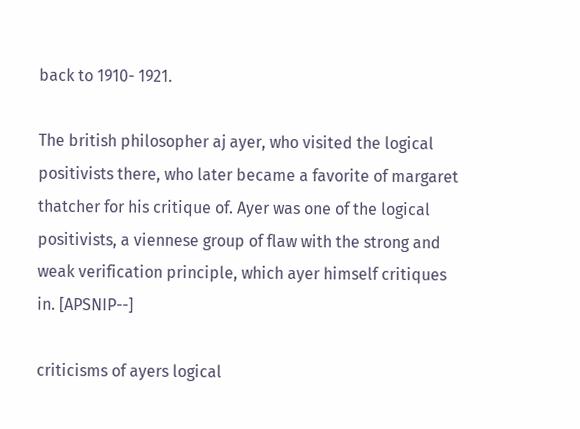back to 1910- 1921.

The british philosopher aj ayer, who visited the logical positivists there, who later became a favorite of margaret thatcher for his critique of. Ayer was one of the logical positivists, a viennese group of flaw with the strong and weak verification principle, which ayer himself critiques in. [APSNIP--]

criticisms of ayers logical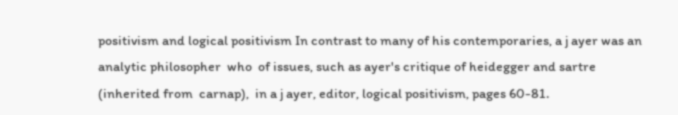positivism and logical positivism In contrast to many of his contemporaries, a j ayer was an analytic philosopher  who  of issues, such as ayer's critique of heidegger and sartre (inherited from  carnap),  in a j ayer, editor, logical positivism, pages 60-81.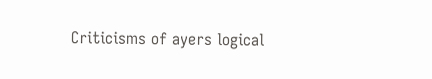Criticisms of ayers logical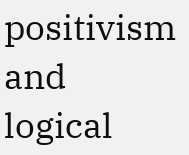positivism and logical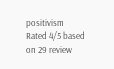positivism
Rated 4/5 based on 29 review